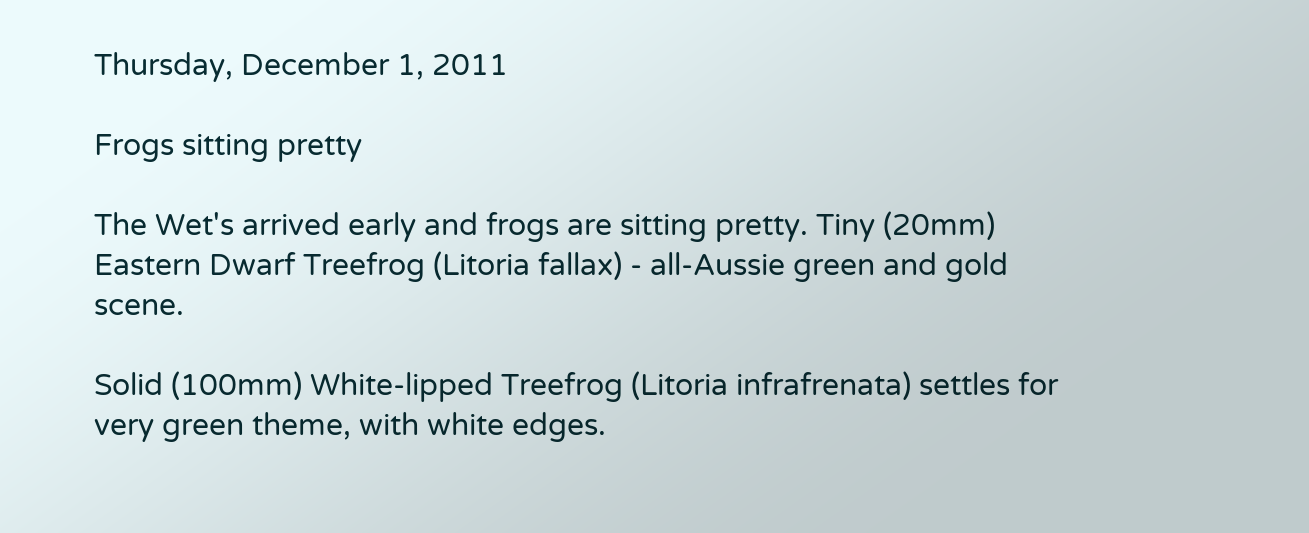Thursday, December 1, 2011

Frogs sitting pretty

The Wet's arrived early and frogs are sitting pretty. Tiny (20mm) Eastern Dwarf Treefrog (Litoria fallax) - all-Aussie green and gold scene.

Solid (100mm) White-lipped Treefrog (Litoria infrafrenata) settles for very green theme, with white edges.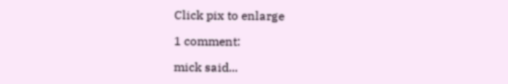Click pix to enlarge

1 comment:

mick said...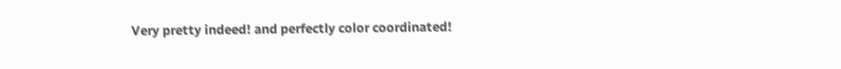Very pretty indeed! and perfectly color coordinated!